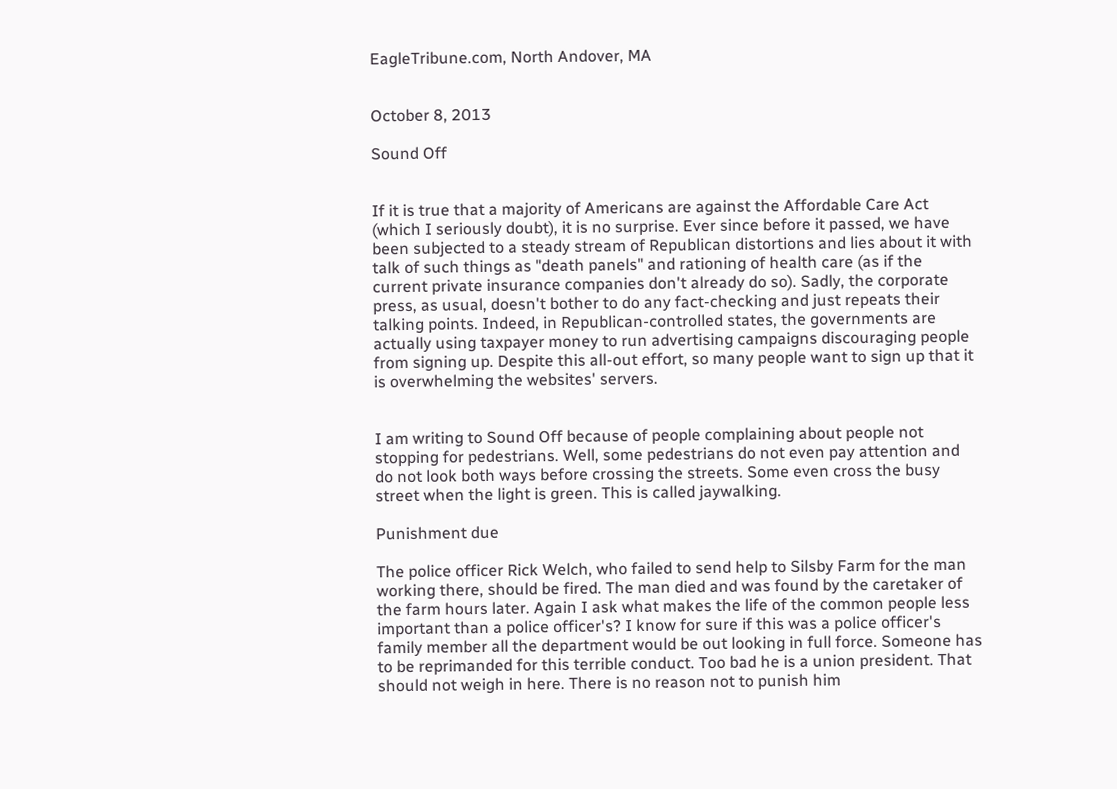EagleTribune.com, North Andover, MA


October 8, 2013

Sound Off


If it is true that a majority of Americans are against the Affordable Care Act (which I seriously doubt), it is no surprise. Ever since before it passed, we have been subjected to a steady stream of Republican distortions and lies about it with talk of such things as "death panels" and rationing of health care (as if the current private insurance companies don't already do so). Sadly, the corporate press, as usual, doesn't bother to do any fact-checking and just repeats their talking points. Indeed, in Republican-controlled states, the governments are actually using taxpayer money to run advertising campaigns discouraging people from signing up. Despite this all-out effort, so many people want to sign up that it is overwhelming the websites' servers.


I am writing to Sound Off because of people complaining about people not stopping for pedestrians. Well, some pedestrians do not even pay attention and do not look both ways before crossing the streets. Some even cross the busy street when the light is green. This is called jaywalking.

Punishment due

The police officer Rick Welch, who failed to send help to Silsby Farm for the man working there, should be fired. The man died and was found by the caretaker of the farm hours later. Again I ask what makes the life of the common people less important than a police officer's? I know for sure if this was a police officer's family member all the department would be out looking in full force. Someone has to be reprimanded for this terrible conduct. Too bad he is a union president. That should not weigh in here. There is no reason not to punish him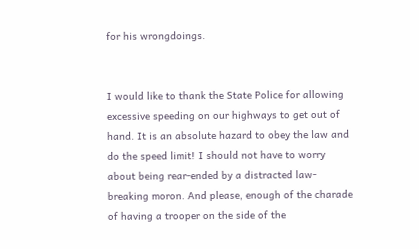for his wrongdoings.


I would like to thank the State Police for allowing excessive speeding on our highways to get out of hand. It is an absolute hazard to obey the law and do the speed limit! I should not have to worry about being rear-ended by a distracted law-breaking moron. And please, enough of the charade of having a trooper on the side of the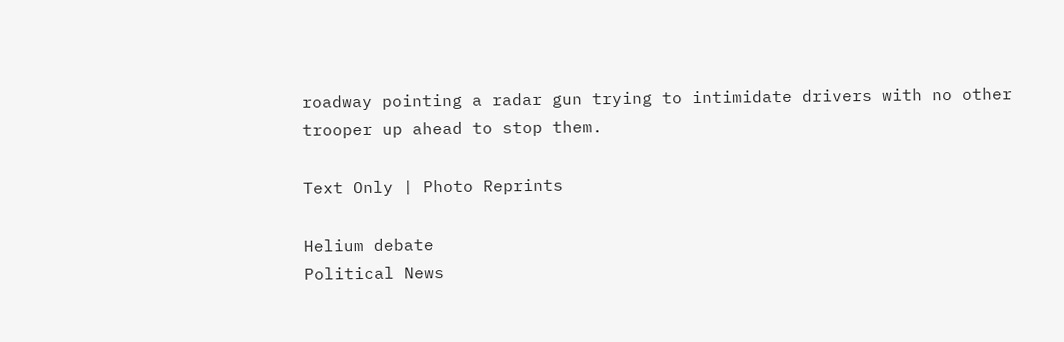roadway pointing a radar gun trying to intimidate drivers with no other trooper up ahead to stop them.

Text Only | Photo Reprints

Helium debate
Political News